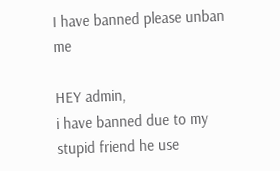I have banned please unban me

HEY admin,
i have banned due to my stupid friend he use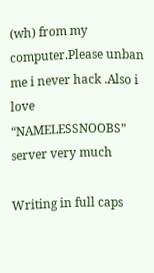(wh) from my computer.Please unban me i never hack .Also i love “NAMELESSNOOBS” server very much

Writing in full caps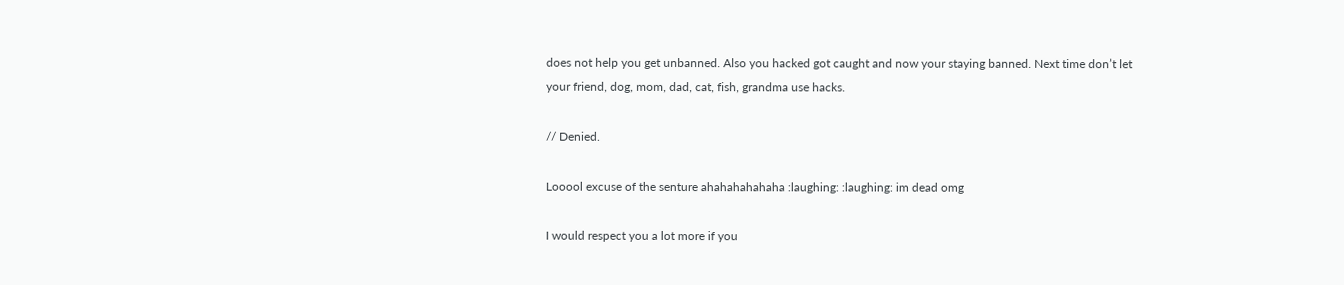does not help you get unbanned. Also you hacked got caught and now your staying banned. Next time don’t let your friend, dog, mom, dad, cat, fish, grandma use hacks.

// Denied.

Looool excuse of the senture ahahahahahaha :laughing: :laughing: im dead omg

I would respect you a lot more if you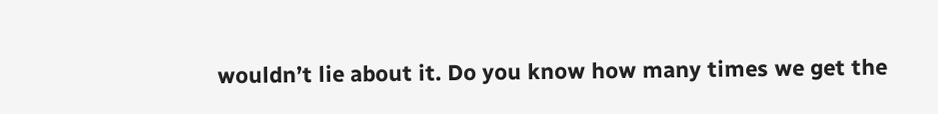wouldn’t lie about it. Do you know how many times we get the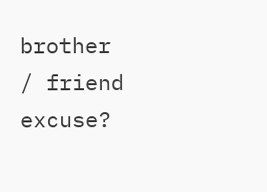brother / friend excuse?